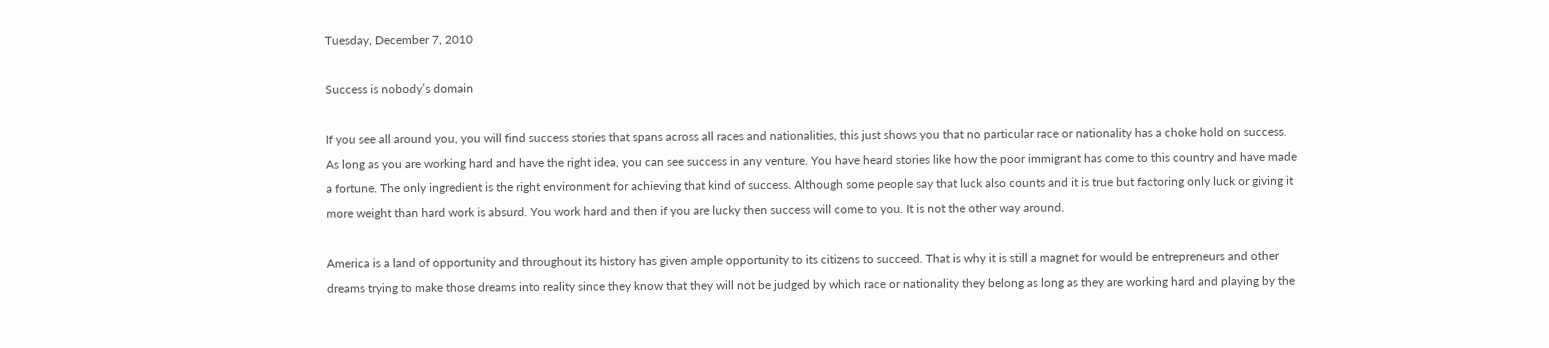Tuesday, December 7, 2010

Success is nobody’s domain

If you see all around you, you will find success stories that spans across all races and nationalities, this just shows you that no particular race or nationality has a choke hold on success. As long as you are working hard and have the right idea, you can see success in any venture. You have heard stories like how the poor immigrant has come to this country and have made a fortune. The only ingredient is the right environment for achieving that kind of success. Although some people say that luck also counts and it is true but factoring only luck or giving it more weight than hard work is absurd. You work hard and then if you are lucky then success will come to you. It is not the other way around.

America is a land of opportunity and throughout its history has given ample opportunity to its citizens to succeed. That is why it is still a magnet for would be entrepreneurs and other dreams trying to make those dreams into reality since they know that they will not be judged by which race or nationality they belong as long as they are working hard and playing by the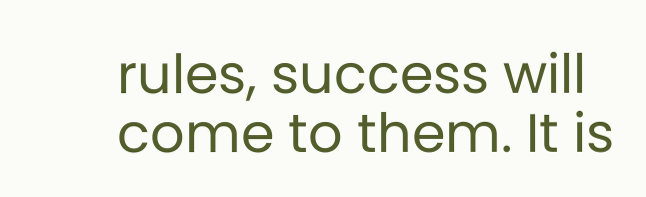rules, success will come to them. It is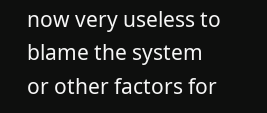now very useless to blame the system or other factors for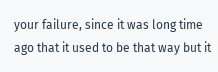your failure, since it was long time ago that it used to be that way but it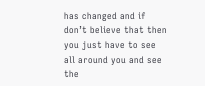has changed and if don’t believe that then you just have to see all around you and see the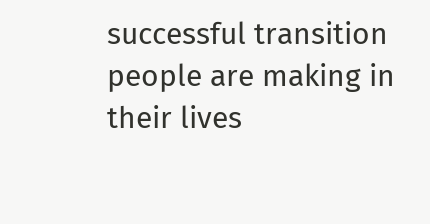successful transition people are making in their lives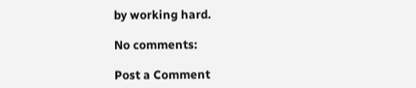by working hard.

No comments:

Post a Comment